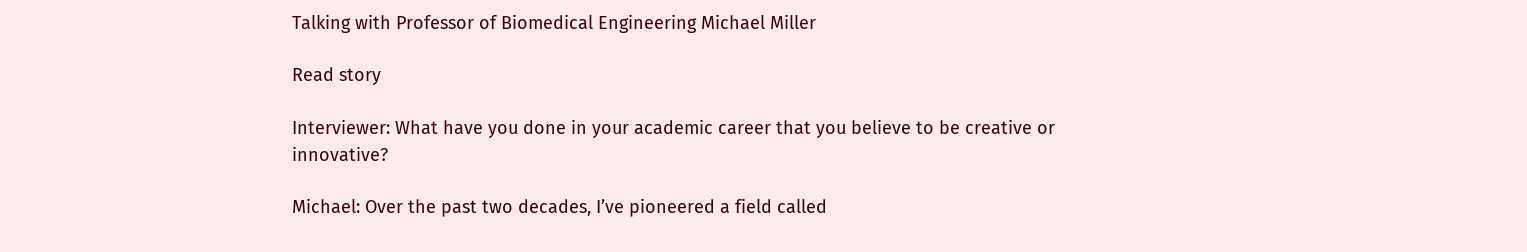Talking with Professor of Biomedical Engineering Michael Miller

Read story

Interviewer: What have you done in your academic career that you believe to be creative or innovative?

Michael: Over the past two decades, I’ve pioneered a field called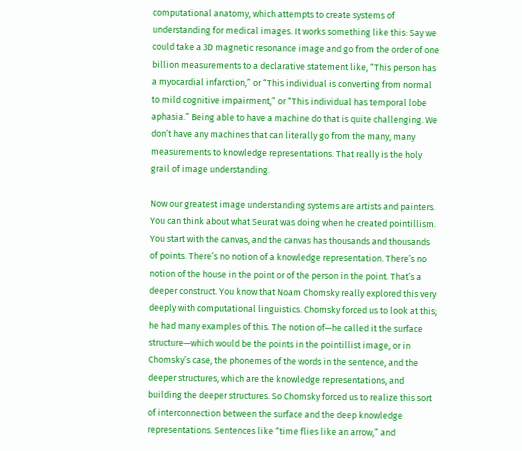computational anatomy, which attempts to create systems of understanding for medical images. It works something like this: Say we could take a 3D magnetic resonance image and go from the order of one billion measurements to a declarative statement like, “This person has a myocardial infarction,” or “This individual is converting from normal to mild cognitive impairment,” or “This individual has temporal lobe aphasia.” Being able to have a machine do that is quite challenging. We don’t have any machines that can literally go from the many, many measurements to knowledge representations. That really is the holy grail of image understanding.

Now our greatest image understanding systems are artists and painters. You can think about what Seurat was doing when he created pointillism. You start with the canvas, and the canvas has thousands and thousands of points. There’s no notion of a knowledge representation. There’s no notion of the house in the point or of the person in the point. That’s a deeper construct. You know that Noam Chomsky really explored this very deeply with computational linguistics. Chomsky forced us to look at this; he had many examples of this. The notion of—he called it the surface structure—which would be the points in the pointillist image, or in Chomsky’s case, the phonemes of the words in the sentence, and the deeper structures, which are the knowledge representations, and building the deeper structures. So Chomsky forced us to realize this sort of interconnection between the surface and the deep knowledge representations. Sentences like “time flies like an arrow,” and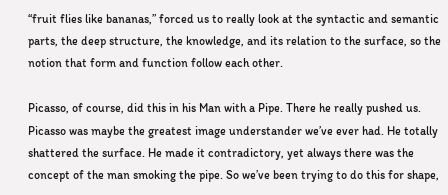“fruit flies like bananas,” forced us to really look at the syntactic and semantic parts, the deep structure, the knowledge, and its relation to the surface, so the notion that form and function follow each other.

Picasso, of course, did this in his Man with a Pipe. There he really pushed us. Picasso was maybe the greatest image understander we’ve ever had. He totally shattered the surface. He made it contradictory, yet always there was the concept of the man smoking the pipe. So we’ve been trying to do this for shape,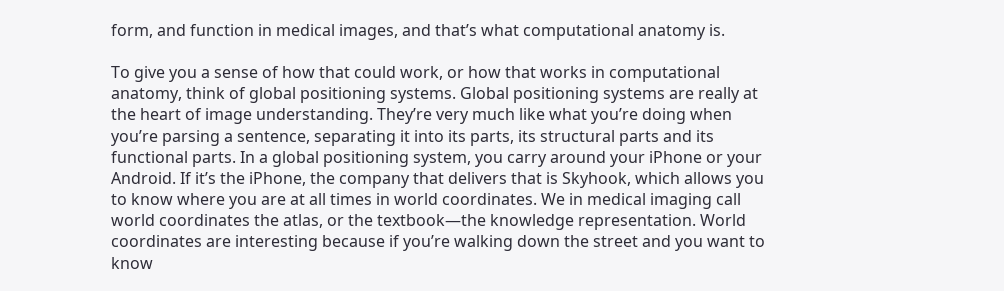form, and function in medical images, and that’s what computational anatomy is.

To give you a sense of how that could work, or how that works in computational anatomy, think of global positioning systems. Global positioning systems are really at the heart of image understanding. They’re very much like what you’re doing when you’re parsing a sentence, separating it into its parts, its structural parts and its functional parts. In a global positioning system, you carry around your iPhone or your Android. If it’s the iPhone, the company that delivers that is Skyhook, which allows you to know where you are at all times in world coordinates. We in medical imaging call world coordinates the atlas, or the textbook—the knowledge representation. World coordinates are interesting because if you’re walking down the street and you want to know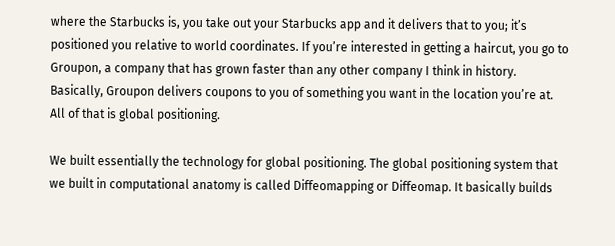where the Starbucks is, you take out your Starbucks app and it delivers that to you; it’s positioned you relative to world coordinates. If you’re interested in getting a haircut, you go to Groupon, a company that has grown faster than any other company I think in history. Basically, Groupon delivers coupons to you of something you want in the location you’re at. All of that is global positioning.

We built essentially the technology for global positioning. The global positioning system that we built in computational anatomy is called Diffeomapping or Diffeomap. It basically builds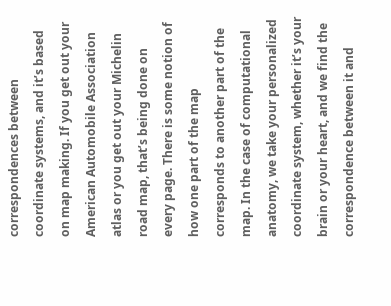correspondences between coordinate systems, and it’s based on map making. If you get out your American Automobile Association atlas or you get out your Michelin road map, that’s being done on every page. There is some notion of how one part of the map corresponds to another part of the map. In the case of computational anatomy, we take your personalized coordinate system, whether it’s your brain or your heart, and we find the correspondence between it and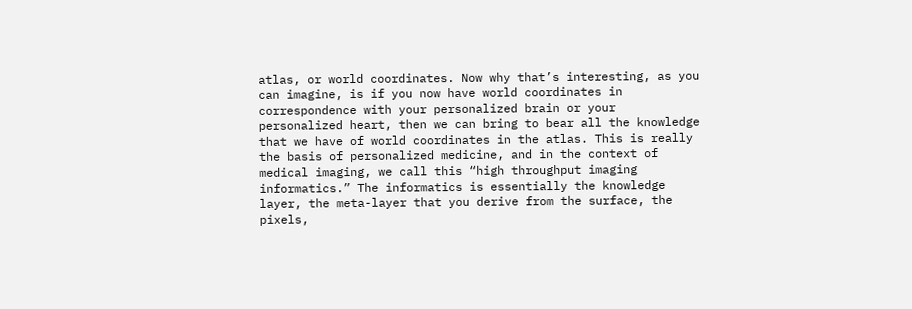atlas, or world coordinates. Now why that’s interesting, as you can imagine, is if you now have world coordinates in correspondence with your personalized brain or your personalized heart, then we can bring to bear all the knowledge that we have of world coordinates in the atlas. This is really the basis of personalized medicine, and in the context of medical imaging, we call this “high throughput imaging informatics.” The informatics is essentially the knowledge layer, the meta-layer that you derive from the surface, the pixels,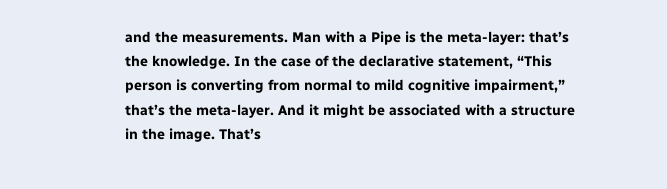and the measurements. Man with a Pipe is the meta-layer: that’s the knowledge. In the case of the declarative statement, “This person is converting from normal to mild cognitive impairment,” that’s the meta-layer. And it might be associated with a structure in the image. That’s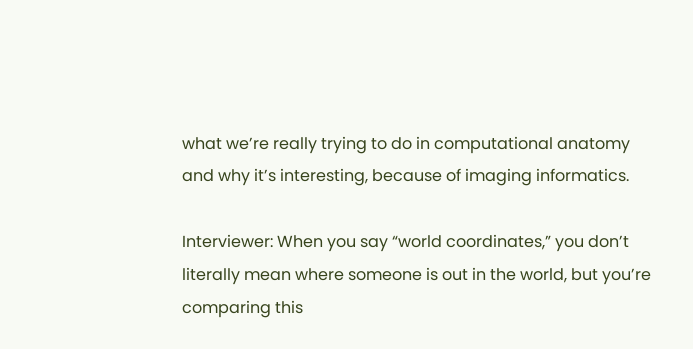what we’re really trying to do in computational anatomy and why it’s interesting, because of imaging informatics.

Interviewer: When you say “world coordinates,” you don’t literally mean where someone is out in the world, but you’re comparing this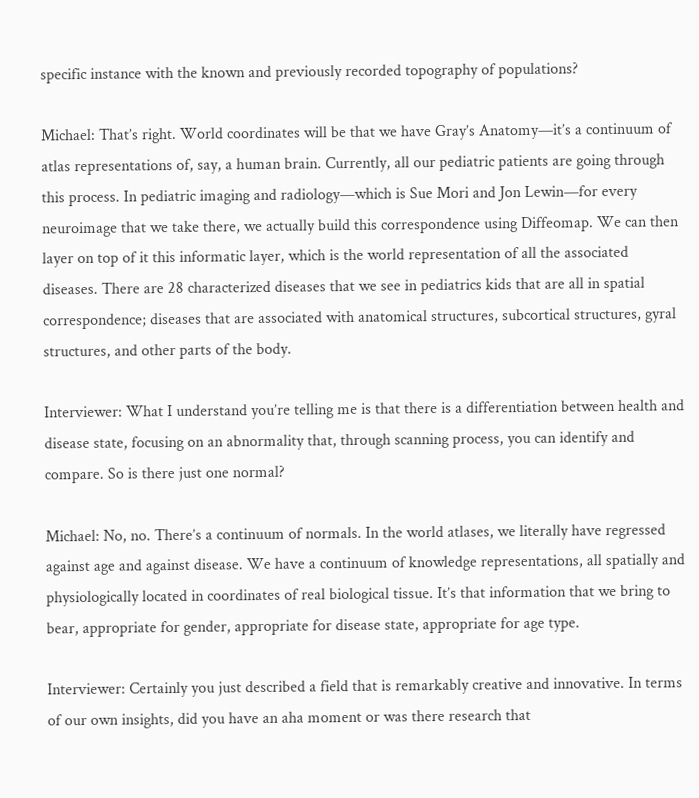specific instance with the known and previously recorded topography of populations?

Michael: That’s right. World coordinates will be that we have Gray’s Anatomy—it’s a continuum of atlas representations of, say, a human brain. Currently, all our pediatric patients are going through this process. In pediatric imaging and radiology—which is Sue Mori and Jon Lewin—for every neuroimage that we take there, we actually build this correspondence using Diffeomap. We can then layer on top of it this informatic layer, which is the world representation of all the associated diseases. There are 28 characterized diseases that we see in pediatrics kids that are all in spatial correspondence; diseases that are associated with anatomical structures, subcortical structures, gyral structures, and other parts of the body.

Interviewer: What I understand you’re telling me is that there is a differentiation between health and disease state, focusing on an abnormality that, through scanning process, you can identify and compare. So is there just one normal?

Michael: No, no. There’s a continuum of normals. In the world atlases, we literally have regressed against age and against disease. We have a continuum of knowledge representations, all spatially and physiologically located in coordinates of real biological tissue. It’s that information that we bring to bear, appropriate for gender, appropriate for disease state, appropriate for age type.

Interviewer: Certainly you just described a field that is remarkably creative and innovative. In terms of our own insights, did you have an aha moment or was there research that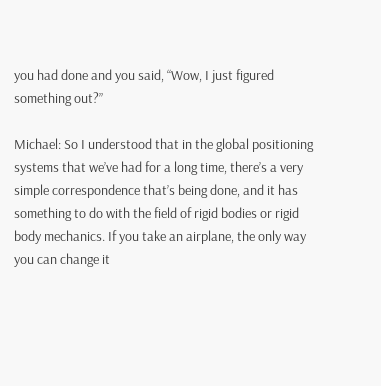you had done and you said, “Wow, I just figured something out?”

Michael: So I understood that in the global positioning systems that we’ve had for a long time, there’s a very simple correspondence that’s being done, and it has something to do with the field of rigid bodies or rigid body mechanics. If you take an airplane, the only way you can change it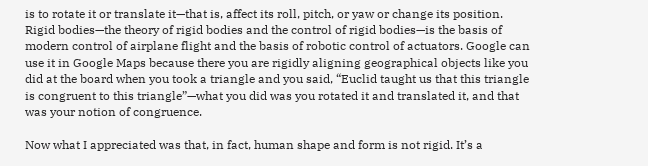is to rotate it or translate it—that is, affect its roll, pitch, or yaw or change its position. Rigid bodies—the theory of rigid bodies and the control of rigid bodies—is the basis of modern control of airplane flight and the basis of robotic control of actuators. Google can use it in Google Maps because there you are rigidly aligning geographical objects like you did at the board when you took a triangle and you said, “Euclid taught us that this triangle is congruent to this triangle”—what you did was you rotated it and translated it, and that was your notion of congruence.

Now what I appreciated was that, in fact, human shape and form is not rigid. It’s a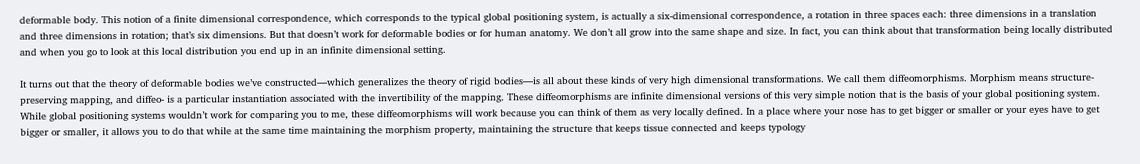deformable body. This notion of a finite dimensional correspondence, which corresponds to the typical global positioning system, is actually a six-dimensional correspondence, a rotation in three spaces each: three dimensions in a translation and three dimensions in rotation; that’s six dimensions. But that doesn’t work for deformable bodies or for human anatomy. We don’t all grow into the same shape and size. In fact, you can think about that transformation being locally distributed and when you go to look at this local distribution you end up in an infinite dimensional setting.

It turns out that the theory of deformable bodies we’ve constructed—which generalizes the theory of rigid bodies—is all about these kinds of very high dimensional transformations. We call them diffeomorphisms. Morphism means structure-preserving mapping, and diffeo- is a particular instantiation associated with the invertibility of the mapping. These diffeomorphisms are infinite dimensional versions of this very simple notion that is the basis of your global positioning system. While global positioning systems wouldn’t work for comparing you to me, these diffeomorphisms will work because you can think of them as very locally defined. In a place where your nose has to get bigger or smaller or your eyes have to get bigger or smaller, it allows you to do that while at the same time maintaining the morphism property, maintaining the structure that keeps tissue connected and keeps typology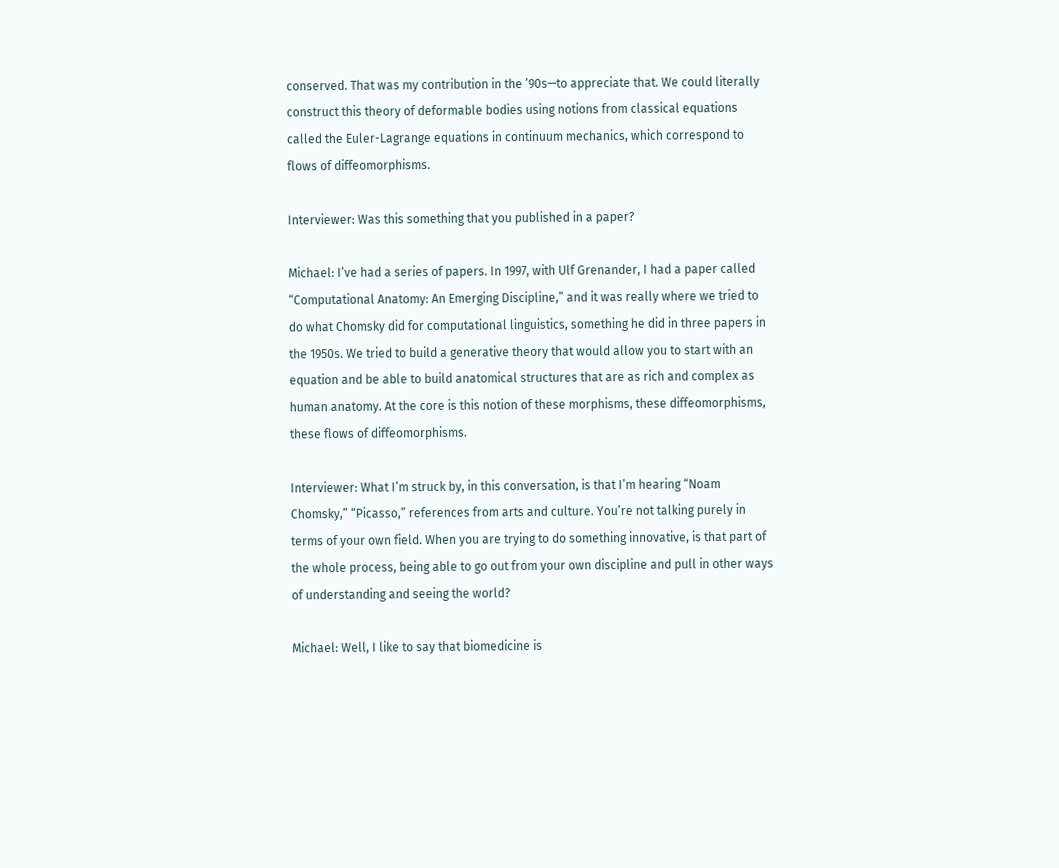conserved. That was my contribution in the ’90s—to appreciate that. We could literally construct this theory of deformable bodies using notions from classical equations called the Euler-Lagrange equations in continuum mechanics, which correspond to flows of diffeomorphisms.

Interviewer: Was this something that you published in a paper?

Michael: I’ve had a series of papers. In 1997, with Ulf Grenander, I had a paper called “Computational Anatomy: An Emerging Discipline,” and it was really where we tried to do what Chomsky did for computational linguistics, something he did in three papers in the 1950s. We tried to build a generative theory that would allow you to start with an equation and be able to build anatomical structures that are as rich and complex as human anatomy. At the core is this notion of these morphisms, these diffeomorphisms, these flows of diffeomorphisms.

Interviewer: What I’m struck by, in this conversation, is that I’m hearing “Noam Chomsky,” “Picasso,” references from arts and culture. You’re not talking purely in terms of your own field. When you are trying to do something innovative, is that part of the whole process, being able to go out from your own discipline and pull in other ways of understanding and seeing the world?

Michael: Well, I like to say that biomedicine is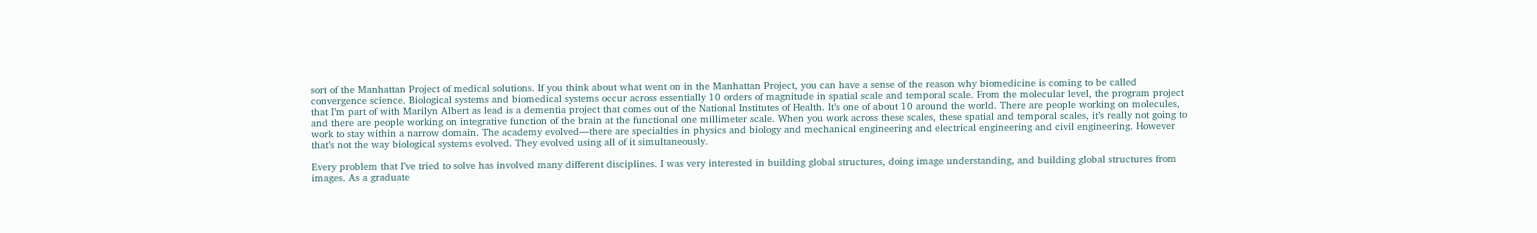sort of the Manhattan Project of medical solutions. If you think about what went on in the Manhattan Project, you can have a sense of the reason why biomedicine is coming to be called convergence science. Biological systems and biomedical systems occur across essentially 10 orders of magnitude in spatial scale and temporal scale. From the molecular level, the program project that I’m part of with Marilyn Albert as lead is a dementia project that comes out of the National Institutes of Health. It’s one of about 10 around the world. There are people working on molecules, and there are people working on integrative function of the brain at the functional one millimeter scale. When you work across these scales, these spatial and temporal scales, it’s really not going to work to stay within a narrow domain. The academy evolved—there are specialties in physics and biology and mechanical engineering and electrical engineering and civil engineering. However that’s not the way biological systems evolved. They evolved using all of it simultaneously.

Every problem that I’ve tried to solve has involved many different disciplines. I was very interested in building global structures, doing image understanding, and building global structures from images. As a graduate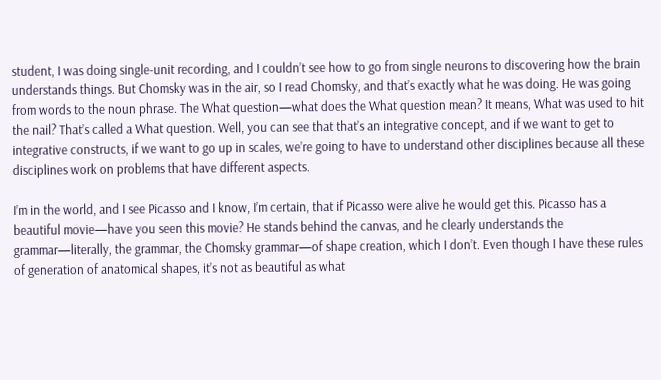student, I was doing single-unit recording, and I couldn’t see how to go from single neurons to discovering how the brain understands things. But Chomsky was in the air, so I read Chomsky, and that’s exactly what he was doing. He was going from words to the noun phrase. The What question—what does the What question mean? It means, What was used to hit the nail? That’s called a What question. Well, you can see that that’s an integrative concept, and if we want to get to integrative constructs, if we want to go up in scales, we’re going to have to understand other disciplines because all these disciplines work on problems that have different aspects.

I’m in the world, and I see Picasso and I know, I’m certain, that if Picasso were alive he would get this. Picasso has a beautiful movie—have you seen this movie? He stands behind the canvas, and he clearly understands the grammar—literally, the grammar, the Chomsky grammar—of shape creation, which I don’t. Even though I have these rules of generation of anatomical shapes, it’s not as beautiful as what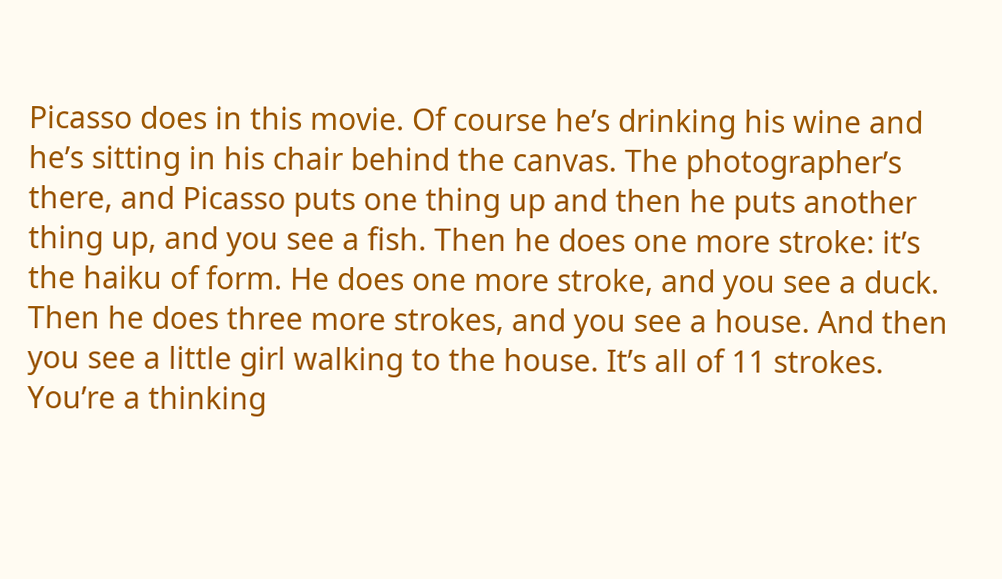Picasso does in this movie. Of course he’s drinking his wine and he’s sitting in his chair behind the canvas. The photographer’s there, and Picasso puts one thing up and then he puts another thing up, and you see a fish. Then he does one more stroke: it’s the haiku of form. He does one more stroke, and you see a duck. Then he does three more strokes, and you see a house. And then you see a little girl walking to the house. It’s all of 11 strokes. You’re a thinking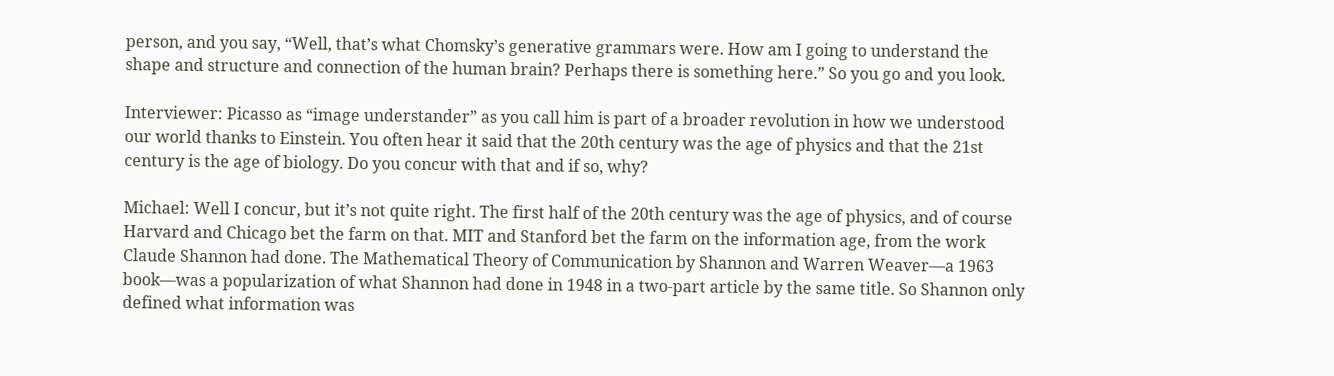person, and you say, “Well, that’s what Chomsky’s generative grammars were. How am I going to understand the shape and structure and connection of the human brain? Perhaps there is something here.” So you go and you look.

Interviewer: Picasso as “image understander” as you call him is part of a broader revolution in how we understood our world thanks to Einstein. You often hear it said that the 20th century was the age of physics and that the 21st century is the age of biology. Do you concur with that and if so, why?

Michael: Well I concur, but it’s not quite right. The first half of the 20th century was the age of physics, and of course Harvard and Chicago bet the farm on that. MIT and Stanford bet the farm on the information age, from the work Claude Shannon had done. The Mathematical Theory of Communication by Shannon and Warren Weaver—a 1963 book—was a popularization of what Shannon had done in 1948 in a two-part article by the same title. So Shannon only defined what information was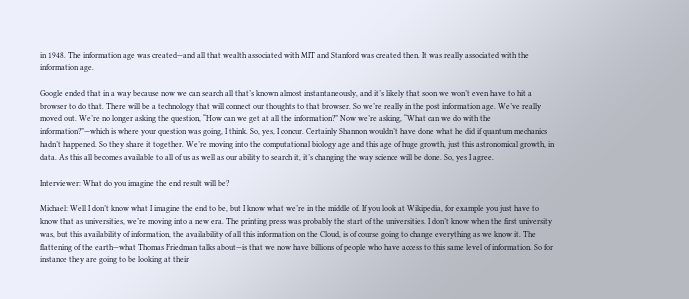in 1948. The information age was created—and all that wealth associated with MIT and Stanford was created then. It was really associated with the information age.

Google ended that in a way because now we can search all that’s known almost instantaneously, and it’s likely that soon we won’t even have to hit a browser to do that. There will be a technology that will connect our thoughts to that browser. So we’re really in the post information age. We’ve really moved out. We’re no longer asking the question, “How can we get at all the information?” Now we’re asking, “What can we do with the information?”—which is where your question was going, I think. So, yes, I concur. Certainly Shannon wouldn’t have done what he did if quantum mechanics hadn’t happened. So they share it together. We’re moving into the computational biology age and this age of huge growth, just this astronomical growth, in data. As this all becomes available to all of us as well as our ability to search it, it’s changing the way science will be done. So, yes I agree.

Interviewer: What do you imagine the end result will be?

Michael: Well I don’t know what I imagine the end to be, but I know what we’re in the middle of. If you look at Wikipedia, for example you just have to know that as universities, we’re moving into a new era. The printing press was probably the start of the universities. I don’t know when the first university was, but this availability of information, the availability of all this information on the Cloud, is of course going to change everything as we know it. The flattening of the earth—what Thomas Friedman talks about—is that we now have billions of people who have access to this same level of information. So for instance they are going to be looking at their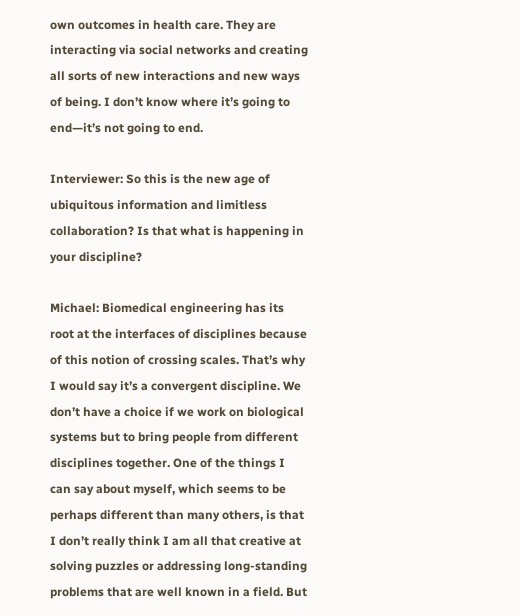own outcomes in health care. They are interacting via social networks and creating all sorts of new interactions and new ways of being. I don’t know where it’s going to end—it’s not going to end.

Interviewer: So this is the new age of ubiquitous information and limitless collaboration? Is that what is happening in your discipline?

Michael: Biomedical engineering has its root at the interfaces of disciplines because of this notion of crossing scales. That’s why I would say it’s a convergent discipline. We don’t have a choice if we work on biological systems but to bring people from different disciplines together. One of the things I can say about myself, which seems to be perhaps different than many others, is that I don’t really think I am all that creative at solving puzzles or addressing long-standing problems that are well known in a field. But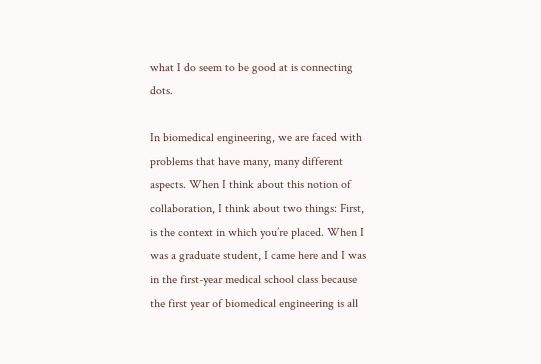what I do seem to be good at is connecting dots.

In biomedical engineering, we are faced with problems that have many, many different aspects. When I think about this notion of collaboration, I think about two things: First, is the context in which you’re placed. When I was a graduate student, I came here and I was in the first-year medical school class because the first year of biomedical engineering is all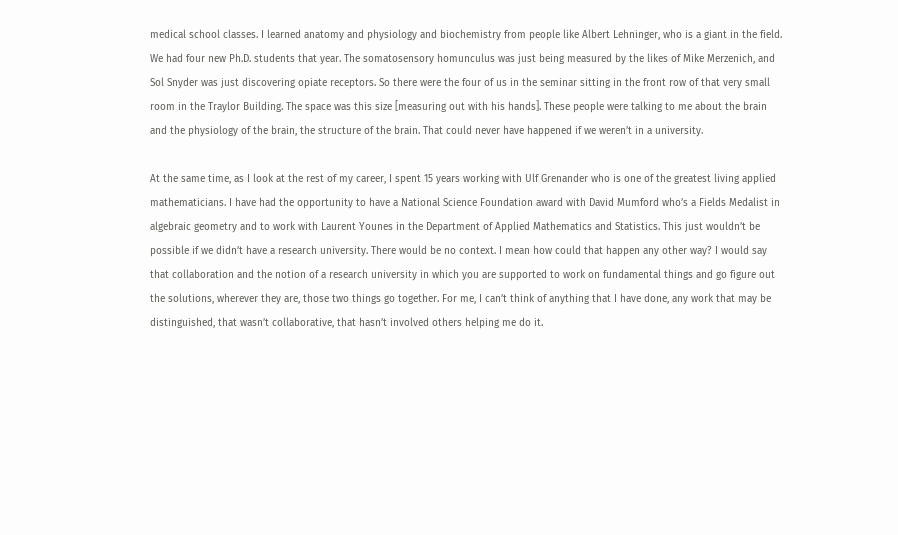medical school classes. I learned anatomy and physiology and biochemistry from people like Albert Lehninger, who is a giant in the field. We had four new Ph.D. students that year. The somatosensory homunculus was just being measured by the likes of Mike Merzenich, and Sol Snyder was just discovering opiate receptors. So there were the four of us in the seminar sitting in the front row of that very small room in the Traylor Building. The space was this size [measuring out with his hands]. These people were talking to me about the brain and the physiology of the brain, the structure of the brain. That could never have happened if we weren’t in a university.

At the same time, as I look at the rest of my career, I spent 15 years working with Ulf Grenander who is one of the greatest living applied mathematicians. I have had the opportunity to have a National Science Foundation award with David Mumford who’s a Fields Medalist in algebraic geometry and to work with Laurent Younes in the Department of Applied Mathematics and Statistics. This just wouldn’t be possible if we didn’t have a research university. There would be no context. I mean how could that happen any other way? I would say that collaboration and the notion of a research university in which you are supported to work on fundamental things and go figure out the solutions, wherever they are, those two things go together. For me, I can’t think of anything that I have done, any work that may be distinguished, that wasn’t collaborative, that hasn’t involved others helping me do it.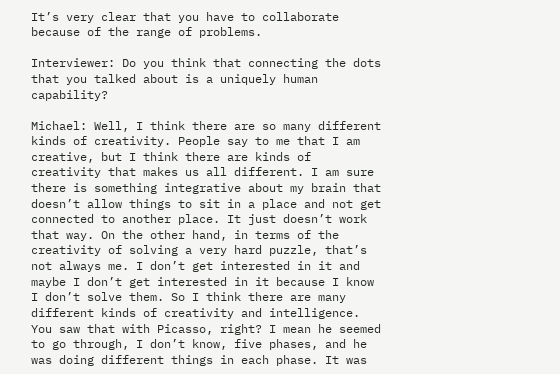It’s very clear that you have to collaborate because of the range of problems.

Interviewer: Do you think that connecting the dots that you talked about is a uniquely human capability?

Michael: Well, I think there are so many different kinds of creativity. People say to me that I am creative, but I think there are kinds of creativity that makes us all different. I am sure there is something integrative about my brain that doesn’t allow things to sit in a place and not get connected to another place. It just doesn’t work that way. On the other hand, in terms of the creativity of solving a very hard puzzle, that’s not always me. I don’t get interested in it and maybe I don’t get interested in it because I know I don’t solve them. So I think there are many different kinds of creativity and intelligence. You saw that with Picasso, right? I mean he seemed to go through, I don’t know, five phases, and he was doing different things in each phase. It was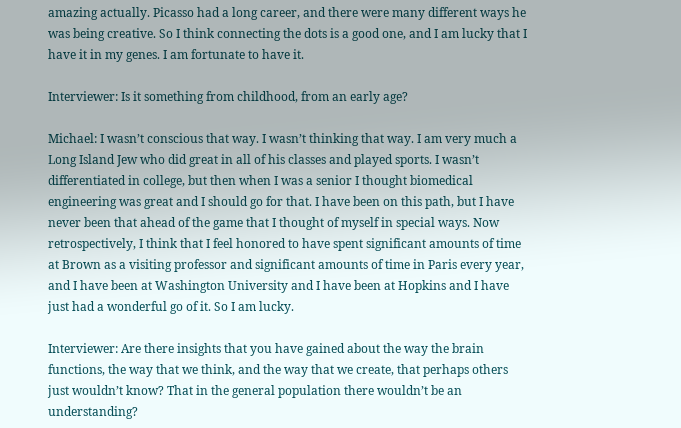amazing actually. Picasso had a long career, and there were many different ways he was being creative. So I think connecting the dots is a good one, and I am lucky that I have it in my genes. I am fortunate to have it.

Interviewer: Is it something from childhood, from an early age?

Michael: I wasn’t conscious that way. I wasn’t thinking that way. I am very much a Long Island Jew who did great in all of his classes and played sports. I wasn’t differentiated in college, but then when I was a senior I thought biomedical engineering was great and I should go for that. I have been on this path, but I have never been that ahead of the game that I thought of myself in special ways. Now retrospectively, I think that I feel honored to have spent significant amounts of time at Brown as a visiting professor and significant amounts of time in Paris every year, and I have been at Washington University and I have been at Hopkins and I have just had a wonderful go of it. So I am lucky.

Interviewer: Are there insights that you have gained about the way the brain functions, the way that we think, and the way that we create, that perhaps others just wouldn’t know? That in the general population there wouldn’t be an understanding?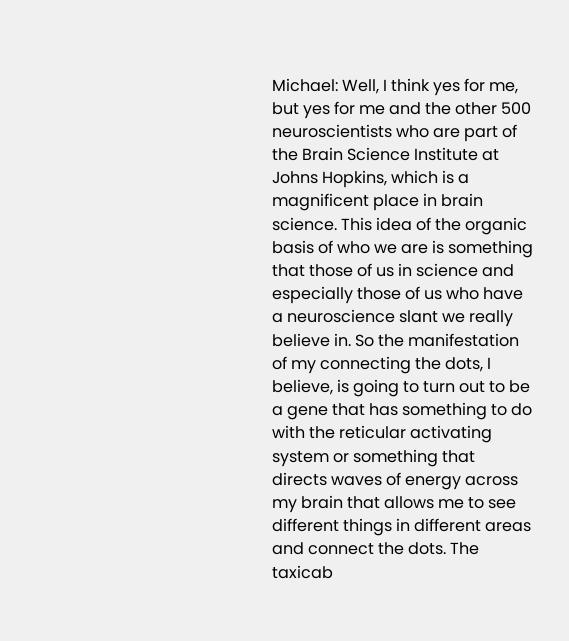Michael: Well, I think yes for me, but yes for me and the other 500 neuroscientists who are part of the Brain Science Institute at Johns Hopkins, which is a magnificent place in brain science. This idea of the organic basis of who we are is something that those of us in science and especially those of us who have a neuroscience slant we really believe in. So the manifestation of my connecting the dots, I believe, is going to turn out to be a gene that has something to do with the reticular activating system or something that directs waves of energy across my brain that allows me to see different things in different areas and connect the dots. The taxicab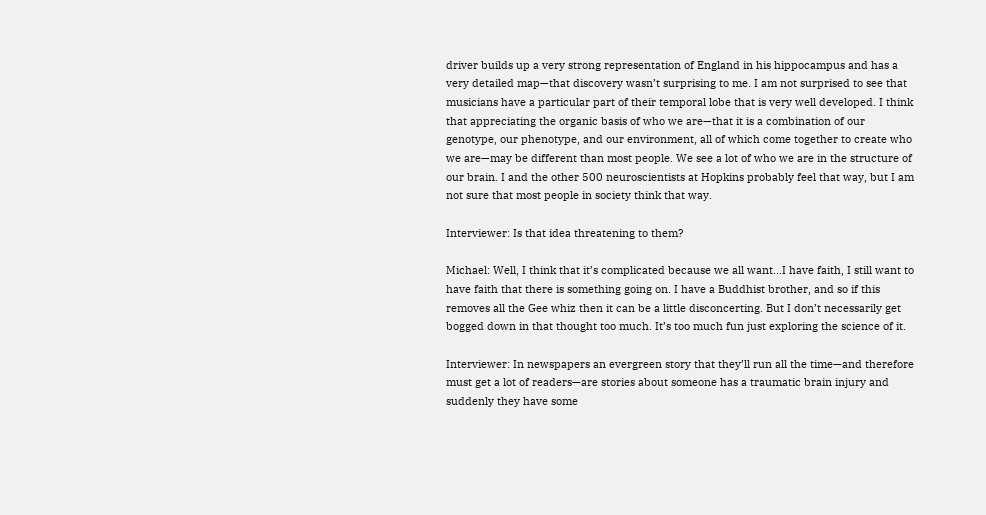driver builds up a very strong representation of England in his hippocampus and has a very detailed map—that discovery wasn’t surprising to me. I am not surprised to see that musicians have a particular part of their temporal lobe that is very well developed. I think that appreciating the organic basis of who we are—that it is a combination of our genotype, our phenotype, and our environment, all of which come together to create who we are—may be different than most people. We see a lot of who we are in the structure of our brain. I and the other 500 neuroscientists at Hopkins probably feel that way, but I am not sure that most people in society think that way.

Interviewer: Is that idea threatening to them?

Michael: Well, I think that it’s complicated because we all want...I have faith, I still want to have faith that there is something going on. I have a Buddhist brother, and so if this removes all the Gee whiz then it can be a little disconcerting. But I don’t necessarily get bogged down in that thought too much. It’s too much fun just exploring the science of it.

Interviewer: In newspapers an evergreen story that they’ll run all the time—and therefore must get a lot of readers—are stories about someone has a traumatic brain injury and suddenly they have some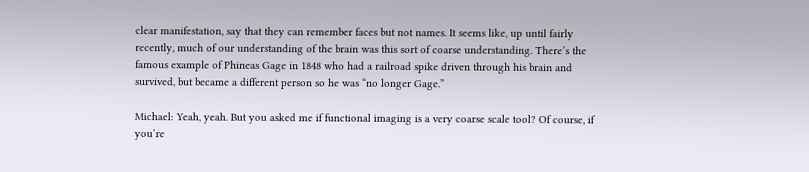clear manifestation, say that they can remember faces but not names. It seems like, up until fairly recently, much of our understanding of the brain was this sort of coarse understanding. There’s the famous example of Phineas Gage in 1848 who had a railroad spike driven through his brain and survived, but became a different person so he was “no longer Gage.”

Michael: Yeah, yeah. But you asked me if functional imaging is a very coarse scale tool? Of course, if you’re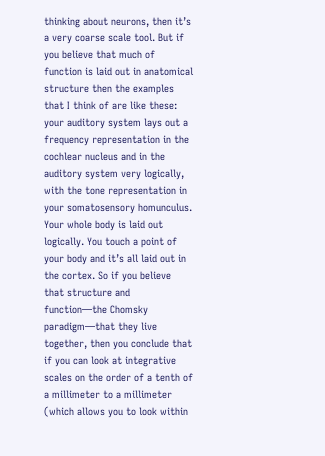thinking about neurons, then it’s a very coarse scale tool. But if you believe that much of function is laid out in anatomical structure then the examples that I think of are like these: your auditory system lays out a frequency representation in the cochlear nucleus and in the auditory system very logically, with the tone representation in your somatosensory homunculus. Your whole body is laid out logically. You touch a point of your body and it’s all laid out in the cortex. So if you believe that structure and function—the Chomsky paradigm—that they live together, then you conclude that if you can look at integrative scales on the order of a tenth of a millimeter to a millimeter (which allows you to look within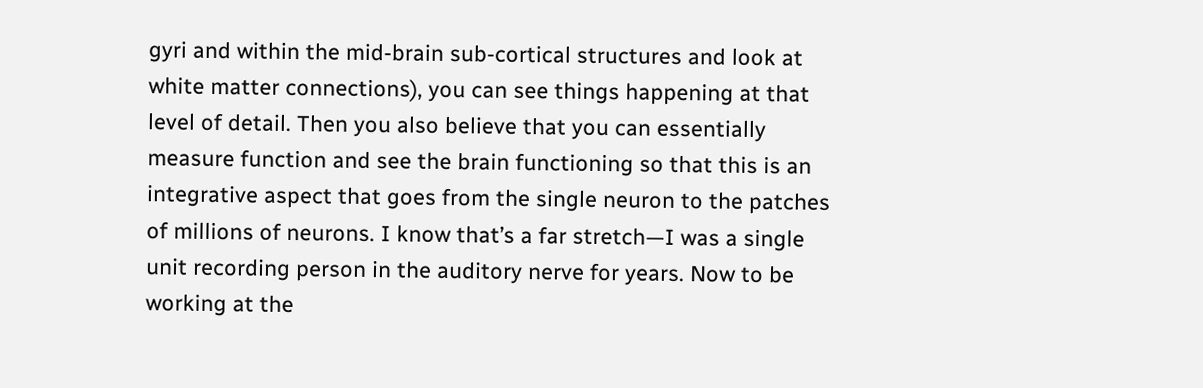gyri and within the mid-brain sub-cortical structures and look at white matter connections), you can see things happening at that level of detail. Then you also believe that you can essentially measure function and see the brain functioning so that this is an integrative aspect that goes from the single neuron to the patches of millions of neurons. I know that’s a far stretch—I was a single unit recording person in the auditory nerve for years. Now to be working at the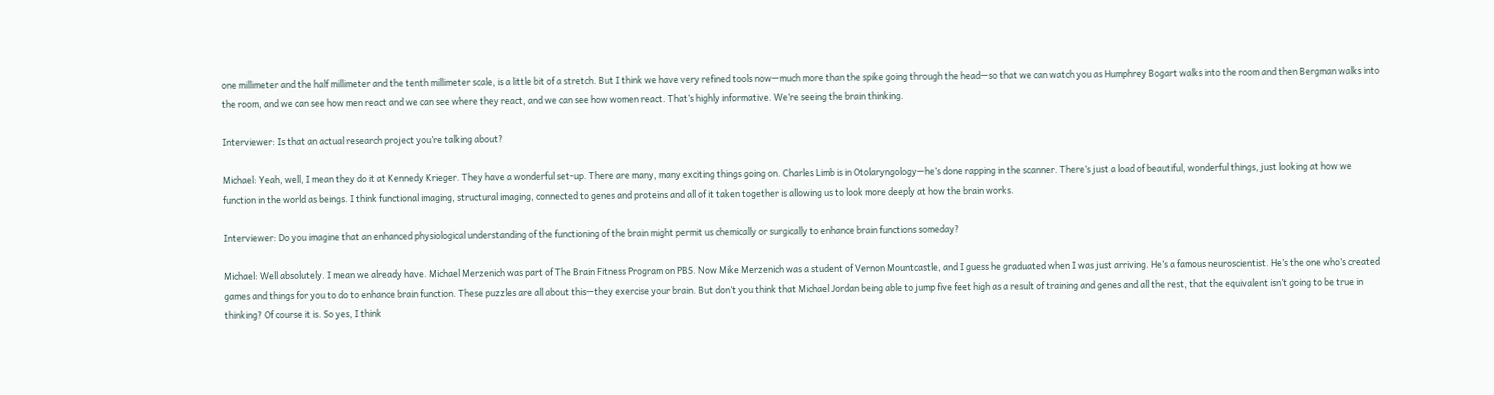one millimeter and the half millimeter and the tenth millimeter scale, is a little bit of a stretch. But I think we have very refined tools now—much more than the spike going through the head—so that we can watch you as Humphrey Bogart walks into the room and then Bergman walks into the room, and we can see how men react and we can see where they react, and we can see how women react. That’s highly informative. We’re seeing the brain thinking.

Interviewer: Is that an actual research project you’re talking about?

Michael: Yeah, well, I mean they do it at Kennedy Krieger. They have a wonderful set-up. There are many, many exciting things going on. Charles Limb is in Otolaryngology—he’s done rapping in the scanner. There’s just a load of beautiful, wonderful things, just looking at how we function in the world as beings. I think functional imaging, structural imaging, connected to genes and proteins and all of it taken together is allowing us to look more deeply at how the brain works.

Interviewer: Do you imagine that an enhanced physiological understanding of the functioning of the brain might permit us chemically or surgically to enhance brain functions someday?

Michael: Well absolutely. I mean we already have. Michael Merzenich was part of The Brain Fitness Program on PBS. Now Mike Merzenich was a student of Vernon Mountcastle, and I guess he graduated when I was just arriving. He’s a famous neuroscientist. He’s the one who’s created games and things for you to do to enhance brain function. These puzzles are all about this—they exercise your brain. But don’t you think that Michael Jordan being able to jump five feet high as a result of training and genes and all the rest, that the equivalent isn’t going to be true in thinking? Of course it is. So yes, I think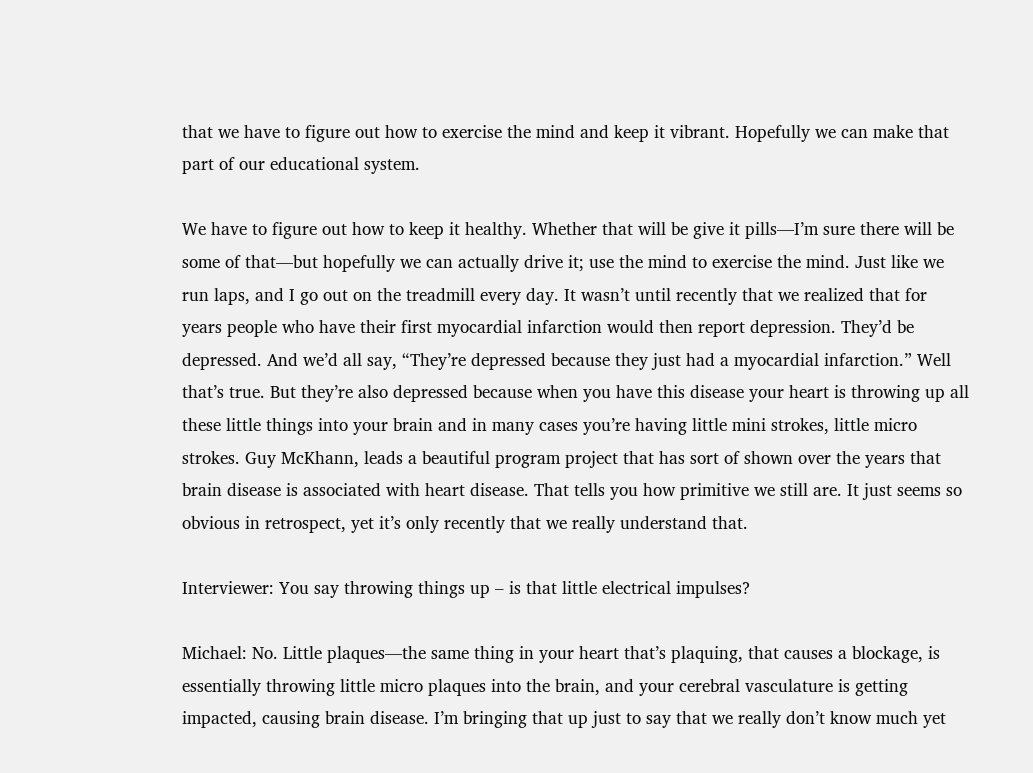that we have to figure out how to exercise the mind and keep it vibrant. Hopefully we can make that part of our educational system.

We have to figure out how to keep it healthy. Whether that will be give it pills—I’m sure there will be some of that—but hopefully we can actually drive it; use the mind to exercise the mind. Just like we run laps, and I go out on the treadmill every day. It wasn’t until recently that we realized that for years people who have their first myocardial infarction would then report depression. They’d be depressed. And we’d all say, “They’re depressed because they just had a myocardial infarction.” Well that’s true. But they’re also depressed because when you have this disease your heart is throwing up all these little things into your brain and in many cases you’re having little mini strokes, little micro strokes. Guy McKhann, leads a beautiful program project that has sort of shown over the years that brain disease is associated with heart disease. That tells you how primitive we still are. It just seems so obvious in retrospect, yet it’s only recently that we really understand that.

Interviewer: You say throwing things up – is that little electrical impulses?

Michael: No. Little plaques—the same thing in your heart that’s plaquing, that causes a blockage, is essentially throwing little micro plaques into the brain, and your cerebral vasculature is getting impacted, causing brain disease. I’m bringing that up just to say that we really don’t know much yet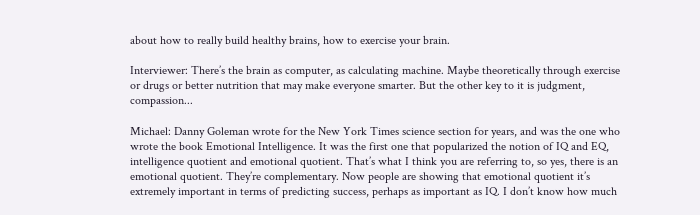about how to really build healthy brains, how to exercise your brain.

Interviewer: There’s the brain as computer, as calculating machine. Maybe theoretically through exercise or drugs or better nutrition that may make everyone smarter. But the other key to it is judgment, compassion...

Michael: Danny Goleman wrote for the New York Times science section for years, and was the one who wrote the book Emotional Intelligence. It was the first one that popularized the notion of IQ and EQ, intelligence quotient and emotional quotient. That’s what I think you are referring to, so yes, there is an emotional quotient. They’re complementary. Now people are showing that emotional quotient it’s extremely important in terms of predicting success, perhaps as important as IQ. I don’t know how much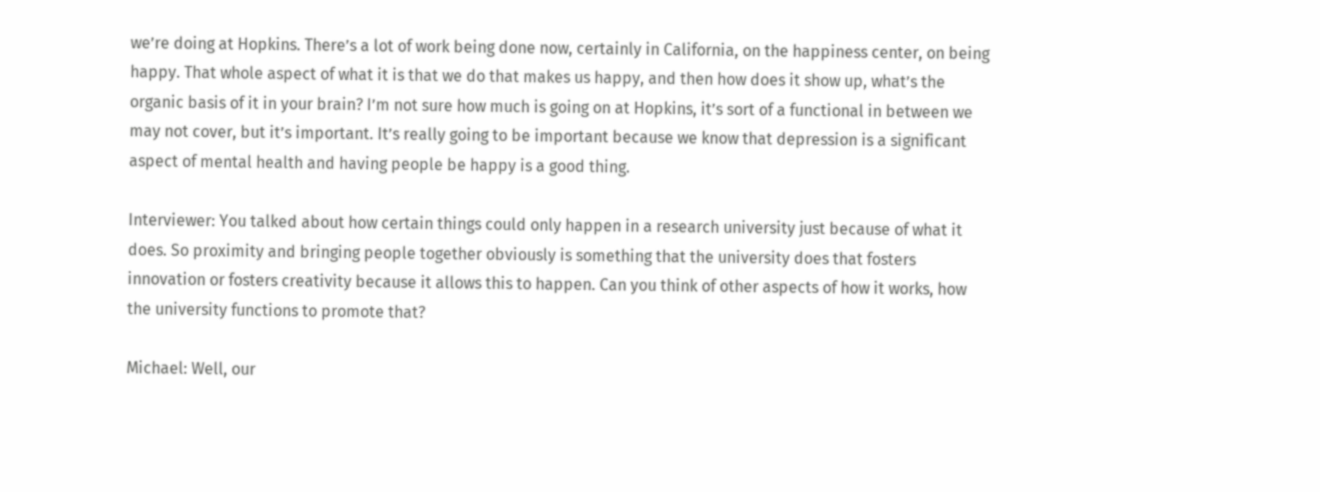we’re doing at Hopkins. There’s a lot of work being done now, certainly in California, on the happiness center, on being happy. That whole aspect of what it is that we do that makes us happy, and then how does it show up, what’s the organic basis of it in your brain? I’m not sure how much is going on at Hopkins, it’s sort of a functional in between we may not cover, but it’s important. It’s really going to be important because we know that depression is a significant aspect of mental health and having people be happy is a good thing.

Interviewer: You talked about how certain things could only happen in a research university just because of what it does. So proximity and bringing people together obviously is something that the university does that fosters innovation or fosters creativity because it allows this to happen. Can you think of other aspects of how it works, how the university functions to promote that?

Michael: Well, our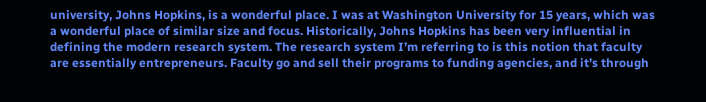university, Johns Hopkins, is a wonderful place. I was at Washington University for 15 years, which was a wonderful place of similar size and focus. Historically, Johns Hopkins has been very influential in defining the modern research system. The research system I’m referring to is this notion that faculty are essentially entrepreneurs. Faculty go and sell their programs to funding agencies, and it’s through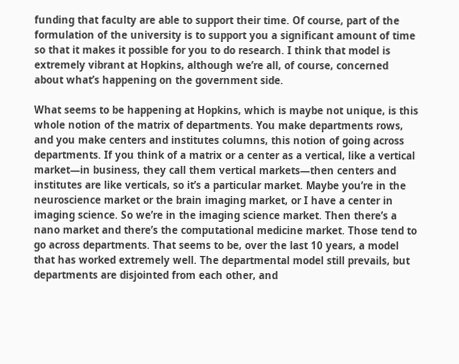funding that faculty are able to support their time. Of course, part of the formulation of the university is to support you a significant amount of time so that it makes it possible for you to do research. I think that model is extremely vibrant at Hopkins, although we’re all, of course, concerned about what’s happening on the government side.

What seems to be happening at Hopkins, which is maybe not unique, is this whole notion of the matrix of departments. You make departments rows, and you make centers and institutes columns, this notion of going across departments. If you think of a matrix or a center as a vertical, like a vertical market—in business, they call them vertical markets—then centers and institutes are like verticals, so it’s a particular market. Maybe you’re in the neuroscience market or the brain imaging market, or I have a center in imaging science. So we’re in the imaging science market. Then there’s a nano market and there’s the computational medicine market. Those tend to go across departments. That seems to be, over the last 10 years, a model that has worked extremely well. The departmental model still prevails, but departments are disjointed from each other, and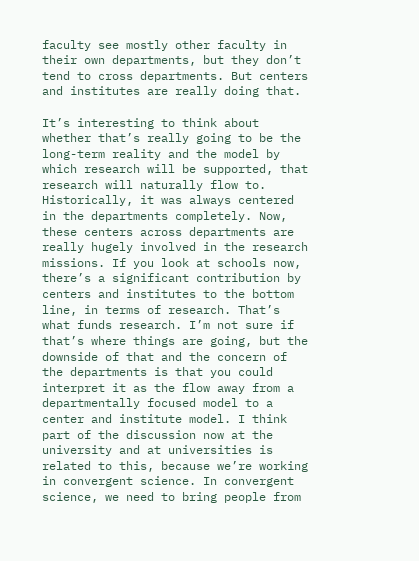faculty see mostly other faculty in their own departments, but they don’t tend to cross departments. But centers and institutes are really doing that.

It’s interesting to think about whether that’s really going to be the long-term reality and the model by which research will be supported, that research will naturally flow to. Historically, it was always centered in the departments completely. Now, these centers across departments are really hugely involved in the research missions. If you look at schools now, there’s a significant contribution by centers and institutes to the bottom line, in terms of research. That’s what funds research. I’m not sure if that’s where things are going, but the downside of that and the concern of the departments is that you could interpret it as the flow away from a departmentally focused model to a center and institute model. I think part of the discussion now at the university and at universities is related to this, because we’re working in convergent science. In convergent science, we need to bring people from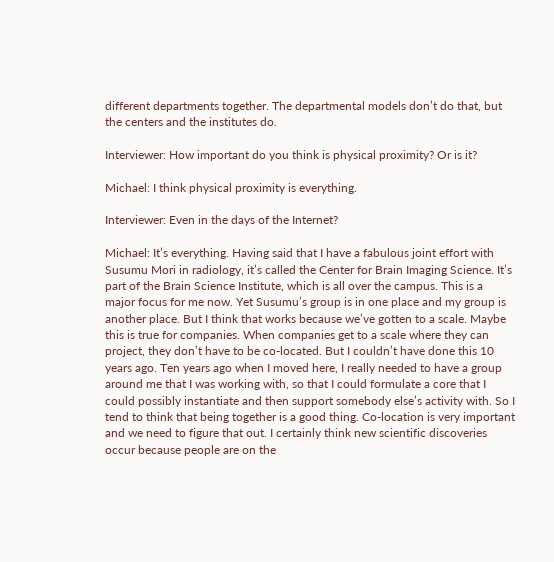different departments together. The departmental models don’t do that, but the centers and the institutes do.

Interviewer: How important do you think is physical proximity? Or is it?

Michael: I think physical proximity is everything.

Interviewer: Even in the days of the Internet?

Michael: It’s everything. Having said that I have a fabulous joint effort with Susumu Mori in radiology, it’s called the Center for Brain Imaging Science. It’s part of the Brain Science Institute, which is all over the campus. This is a major focus for me now. Yet Susumu’s group is in one place and my group is another place. But I think that works because we’ve gotten to a scale. Maybe this is true for companies. When companies get to a scale where they can project, they don’t have to be co-located. But I couldn’t have done this 10 years ago. Ten years ago when I moved here, I really needed to have a group around me that I was working with, so that I could formulate a core that I could possibly instantiate and then support somebody else’s activity with. So I tend to think that being together is a good thing. Co-location is very important and we need to figure that out. I certainly think new scientific discoveries occur because people are on the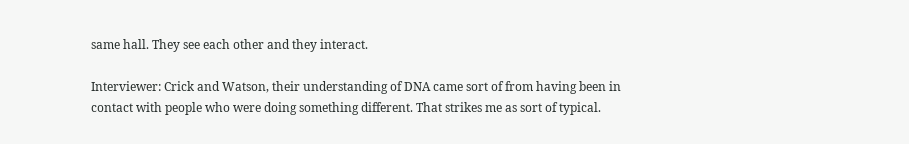same hall. They see each other and they interact.

Interviewer: Crick and Watson, their understanding of DNA came sort of from having been in contact with people who were doing something different. That strikes me as sort of typical.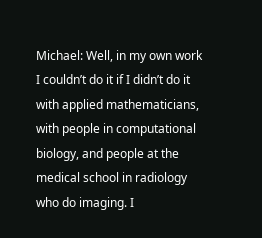Michael: Well, in my own work I couldn’t do it if I didn’t do it with applied mathematicians, with people in computational biology, and people at the medical school in radiology who do imaging. I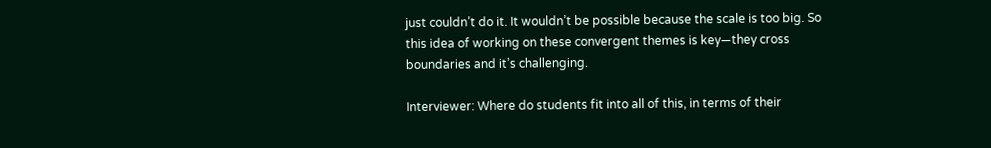just couldn’t do it. It wouldn’t be possible because the scale is too big. So this idea of working on these convergent themes is key—they cross boundaries and it’s challenging.

Interviewer: Where do students fit into all of this, in terms of their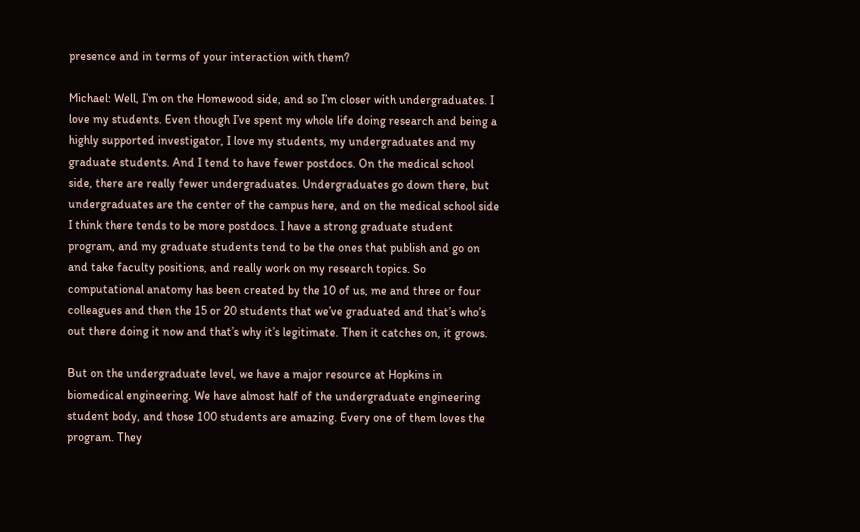presence and in terms of your interaction with them?

Michael: Well, I’m on the Homewood side, and so I’m closer with undergraduates. I love my students. Even though I’ve spent my whole life doing research and being a highly supported investigator, I love my students, my undergraduates and my graduate students. And I tend to have fewer postdocs. On the medical school side, there are really fewer undergraduates. Undergraduates go down there, but undergraduates are the center of the campus here, and on the medical school side I think there tends to be more postdocs. I have a strong graduate student program, and my graduate students tend to be the ones that publish and go on and take faculty positions, and really work on my research topics. So computational anatomy has been created by the 10 of us, me and three or four colleagues and then the 15 or 20 students that we’ve graduated and that’s who’s out there doing it now and that’s why it’s legitimate. Then it catches on, it grows.

But on the undergraduate level, we have a major resource at Hopkins in biomedical engineering. We have almost half of the undergraduate engineering student body, and those 100 students are amazing. Every one of them loves the program. They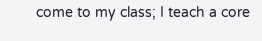come to my class; I teach a core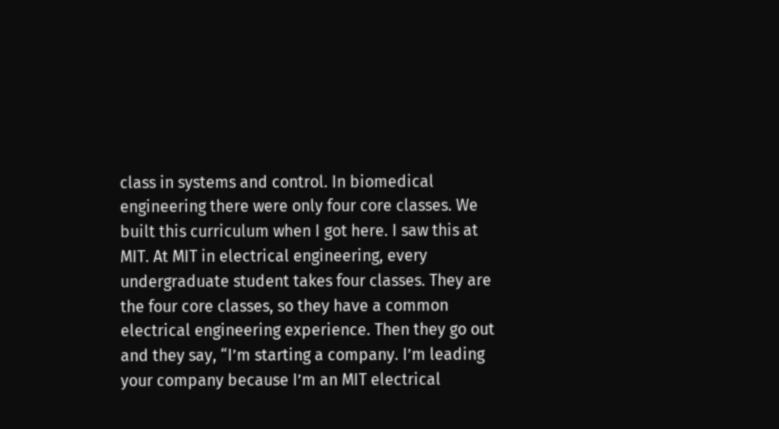class in systems and control. In biomedical engineering there were only four core classes. We built this curriculum when I got here. I saw this at MIT. At MIT in electrical engineering, every undergraduate student takes four classes. They are the four core classes, so they have a common electrical engineering experience. Then they go out and they say, “I’m starting a company. I’m leading your company because I’m an MIT electrical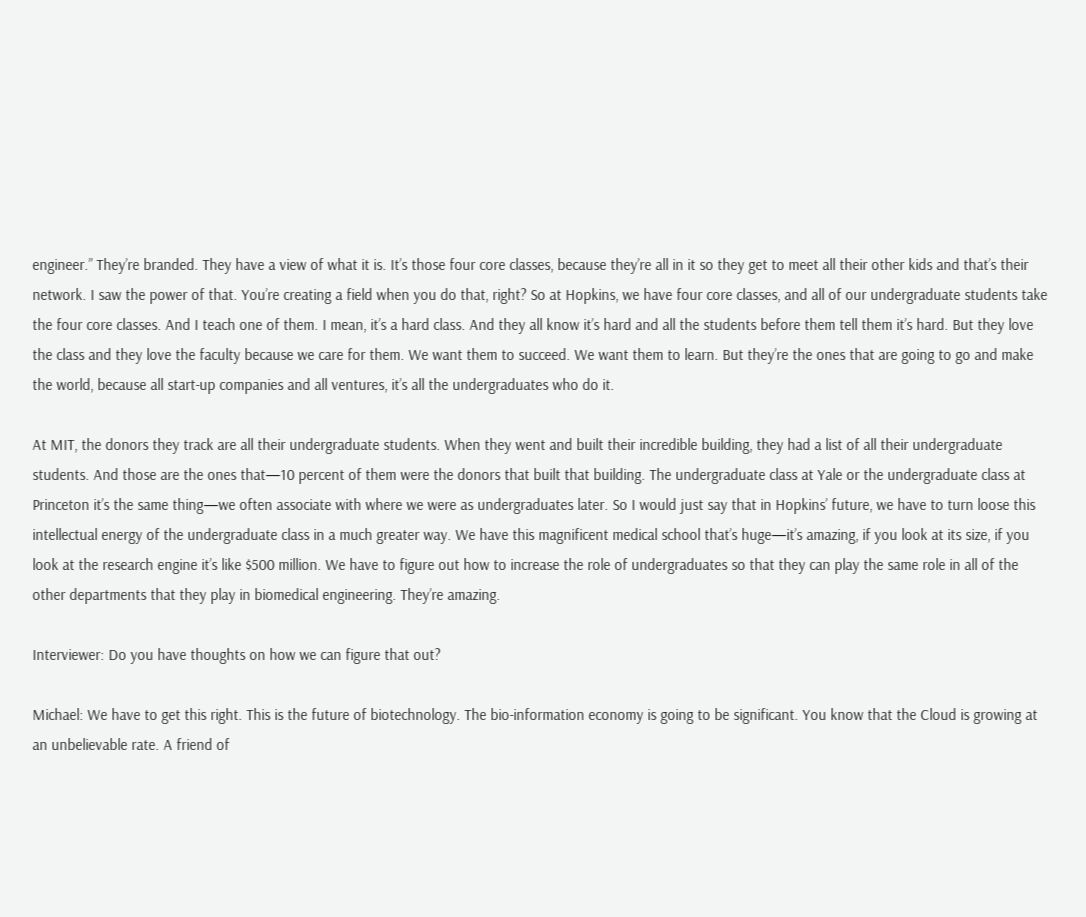engineer.” They’re branded. They have a view of what it is. It’s those four core classes, because they’re all in it so they get to meet all their other kids and that’s their network. I saw the power of that. You’re creating a field when you do that, right? So at Hopkins, we have four core classes, and all of our undergraduate students take the four core classes. And I teach one of them. I mean, it’s a hard class. And they all know it’s hard and all the students before them tell them it’s hard. But they love the class and they love the faculty because we care for them. We want them to succeed. We want them to learn. But they’re the ones that are going to go and make the world, because all start-up companies and all ventures, it’s all the undergraduates who do it.

At MIT, the donors they track are all their undergraduate students. When they went and built their incredible building, they had a list of all their undergraduate students. And those are the ones that—10 percent of them were the donors that built that building. The undergraduate class at Yale or the undergraduate class at Princeton it’s the same thing—we often associate with where we were as undergraduates later. So I would just say that in Hopkins’ future, we have to turn loose this intellectual energy of the undergraduate class in a much greater way. We have this magnificent medical school that’s huge—it’s amazing, if you look at its size, if you look at the research engine it’s like $500 million. We have to figure out how to increase the role of undergraduates so that they can play the same role in all of the other departments that they play in biomedical engineering. They’re amazing.

Interviewer: Do you have thoughts on how we can figure that out?

Michael: We have to get this right. This is the future of biotechnology. The bio-information economy is going to be significant. You know that the Cloud is growing at an unbelievable rate. A friend of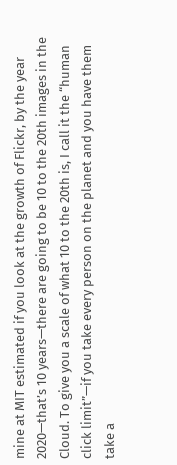mine at MIT estimated if you look at the growth of Flickr, by the year 2020—that’s 10 years—there are going to be 10 to the 20th images in the Cloud. To give you a scale of what 10 to the 20th is, I call it the “human click limit”—if you take every person on the planet and you have them take a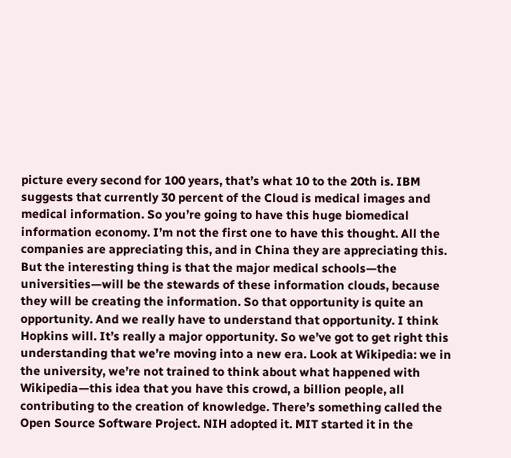picture every second for 100 years, that’s what 10 to the 20th is. IBM suggests that currently 30 percent of the Cloud is medical images and medical information. So you’re going to have this huge biomedical information economy. I’m not the first one to have this thought. All the companies are appreciating this, and in China they are appreciating this. But the interesting thing is that the major medical schools—the universities—will be the stewards of these information clouds, because they will be creating the information. So that opportunity is quite an opportunity. And we really have to understand that opportunity. I think Hopkins will. It’s really a major opportunity. So we’ve got to get right this understanding that we’re moving into a new era. Look at Wikipedia: we in the university, we’re not trained to think about what happened with Wikipedia—this idea that you have this crowd, a billion people, all contributing to the creation of knowledge. There’s something called the Open Source Software Project. NIH adopted it. MIT started it in the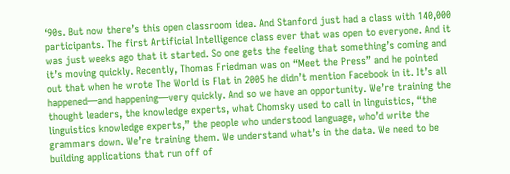‘90s. But now there’s this open classroom idea. And Stanford just had a class with 140,000 participants. The first Artificial Intelligence class ever that was open to everyone. And it was just weeks ago that it started. So one gets the feeling that something’s coming and it’s moving quickly. Recently, Thomas Friedman was on “Meet the Press” and he pointed out that when he wrote The World is Flat in 2005 he didn’t mention Facebook in it. It’s all happened—and happening—very quickly. And so we have an opportunity. We’re training the thought leaders, the knowledge experts, what Chomsky used to call in linguistics, “the linguistics knowledge experts,” the people who understood language, who’d write the grammars down. We’re training them. We understand what’s in the data. We need to be building applications that run off of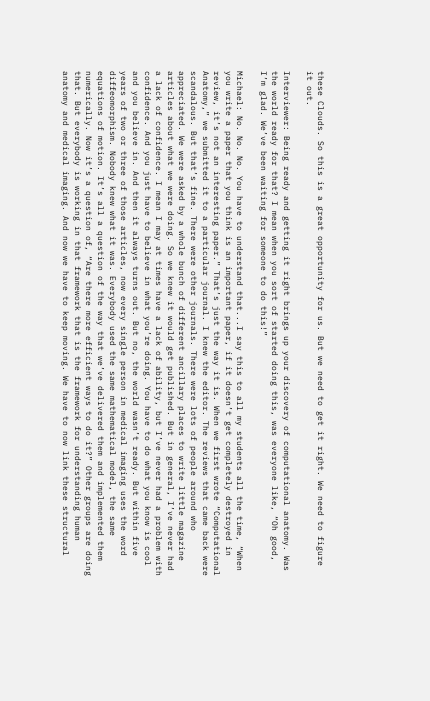these Clouds. So this is a great opportunity for us. But we need to get it right. We need to figure it out.

Interviewer: Being ready and getting it right brings up your discovery of computational anatomy. Was the world ready for that? I mean when you sort of started doing this, was everyone like, “Oh good, I’m glad. We’ve been waiting for someone to do this!”

Michael: No. No. No. You have to understand that...I say this to all my students all the time, “When you write a paper that you think is an important paper, if it doesn’t get completely destroyed in review, it’s not an interesting paper.” That’s just the way it is. When we first wrote “Computational Anatomy,” we submitted it to a particular journal. I knew the editor. The reviews that came back were scandalous. But that’s fine. There were other journals. There were lots of people around who appreciated. We were asked by a whole bunch of different ancillary places to write little magazine articles about what we were doing. So we knew it would get published. But in general, I’ve never had a lack of confidence. I mean I may at times have a lack of ability, but I’ve never had a problem with confidence. And you just have to believe in what you’re doing. You have to do what you know is cool and you believe in. And then it always turns out. But no, the world wasn’t ready. But within five years of two or three of those articles, now every single person in medical imaging uses the word diffeomorphism. Nobody knew what it was. Everybody used the same mathematical model, the same equations of motion. It’s all a question of the way that we’ve delivered them and implemented them numerically. Now it’s a question of, “Are there more efficient ways to do it?” Other groups are doing that. But everybody is working in that framework that is the framework for understanding human anatomy and medical imaging. And now we have to keep moving. We have to now link these structural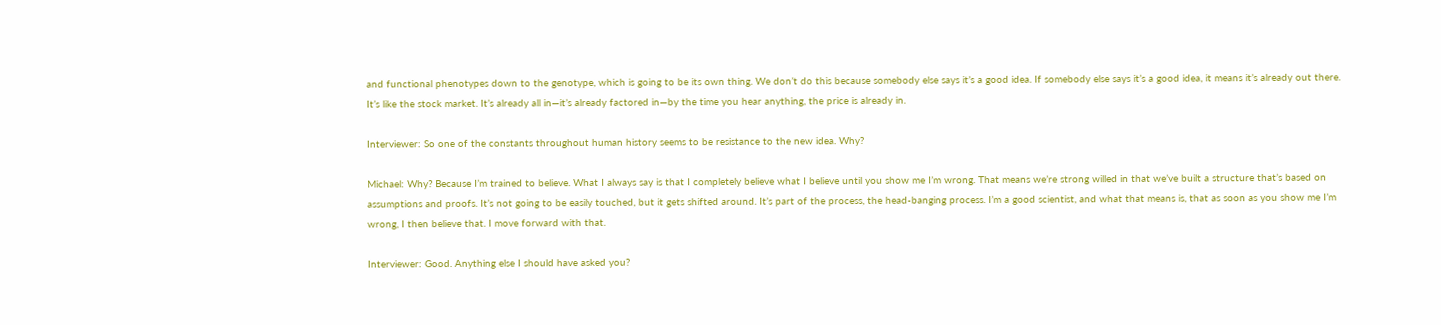and functional phenotypes down to the genotype, which is going to be its own thing. We don’t do this because somebody else says it’s a good idea. If somebody else says it’s a good idea, it means it’s already out there. It’s like the stock market. It’s already all in—it’s already factored in—by the time you hear anything, the price is already in.

Interviewer: So one of the constants throughout human history seems to be resistance to the new idea. Why?

Michael: Why? Because I’m trained to believe. What I always say is that I completely believe what I believe until you show me I’m wrong. That means we’re strong willed in that we’ve built a structure that’s based on assumptions and proofs. It’s not going to be easily touched, but it gets shifted around. It’s part of the process, the head-banging process. I’m a good scientist, and what that means is, that as soon as you show me I’m wrong, I then believe that. I move forward with that.

Interviewer: Good. Anything else I should have asked you?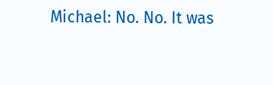Michael: No. No. It was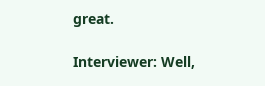great.

Interviewer: Well,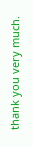thank you very much.